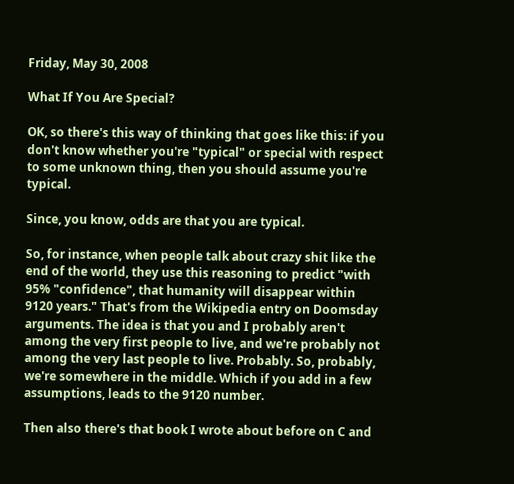Friday, May 30, 2008

What If You Are Special?

OK, so there's this way of thinking that goes like this: if you don't know whether you're "typical" or special with respect to some unknown thing, then you should assume you're typical.

Since, you know, odds are that you are typical.

So, for instance, when people talk about crazy shit like the end of the world, they use this reasoning to predict "with 95% "confidence", that humanity will disappear within 9120 years." That's from the Wikipedia entry on Doomsday arguments. The idea is that you and I probably aren't among the very first people to live, and we're probably not among the very last people to live. Probably. So, probably, we're somewhere in the middle. Which if you add in a few
assumptions, leads to the 9120 number.

Then also there's that book I wrote about before on C and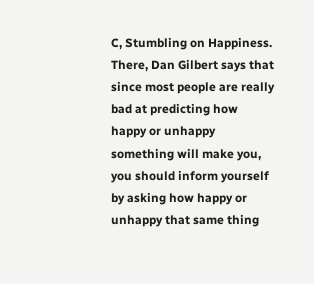C, Stumbling on Happiness. There, Dan Gilbert says that since most people are really bad at predicting how happy or unhappy something will make you, you should inform yourself by asking how happy or unhappy that same thing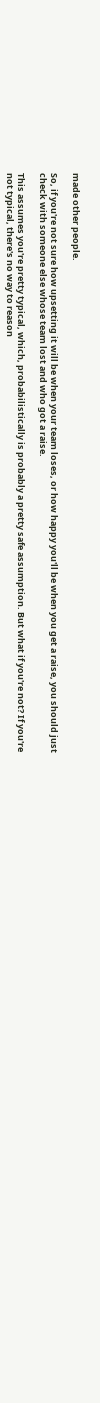made other people.

So, if you're not sure how upsetting it will be when your team loses, or how happy you'll be when you get a raise, you should just check with someone else whose team lost and who got a raise.

This assumes you're pretty typical, which, probabilistically is probably a pretty safe assumption. But what if you're not? If you're not typical, there's no way to reason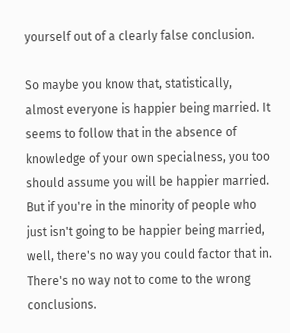yourself out of a clearly false conclusion.

So maybe you know that, statistically, almost everyone is happier being married. It seems to follow that in the absence of knowledge of your own specialness, you too should assume you will be happier married. But if you're in the minority of people who just isn't going to be happier being married, well, there's no way you could factor that in. There's no way not to come to the wrong conclusions.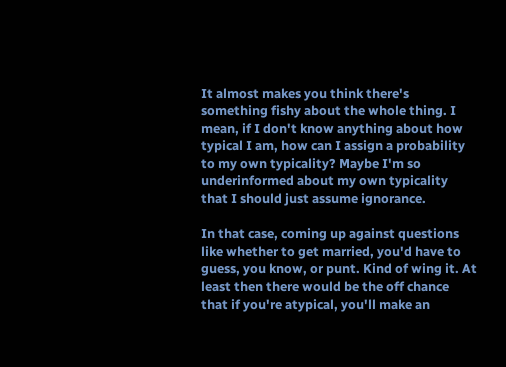It almost makes you think there's something fishy about the whole thing. I mean, if I don't know anything about how typical I am, how can I assign a probability to my own typicality? Maybe I'm so underinformed about my own typicality that I should just assume ignorance.

In that case, coming up against questions like whether to get married, you'd have to guess, you know, or punt. Kind of wing it. At least then there would be the off chance that if you're atypical, you'll make an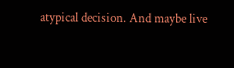atypical decision. And maybe live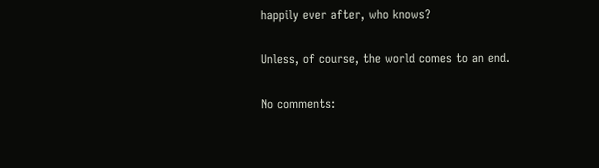happily ever after, who knows?

Unless, of course, the world comes to an end.

No comments: